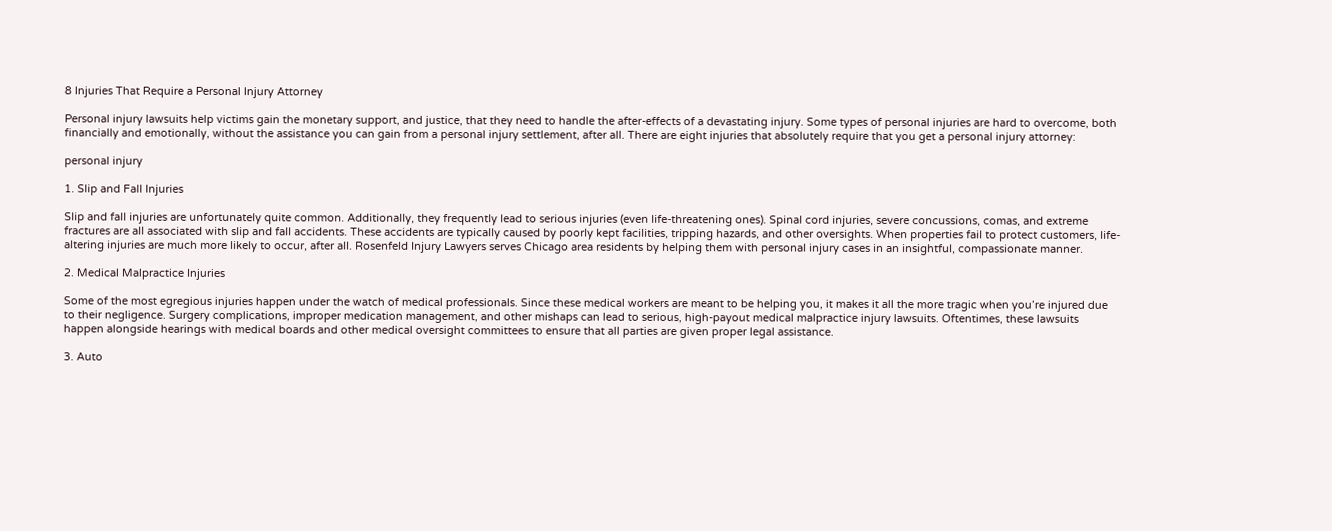8 Injuries That Require a Personal Injury Attorney

Personal injury lawsuits help victims gain the monetary support, and justice, that they need to handle the after-effects of a devastating injury. Some types of personal injuries are hard to overcome, both financially and emotionally, without the assistance you can gain from a personal injury settlement, after all. There are eight injuries that absolutely require that you get a personal injury attorney:

personal injury

1. Slip and Fall Injuries

Slip and fall injuries are unfortunately quite common. Additionally, they frequently lead to serious injuries (even life-threatening ones). Spinal cord injuries, severe concussions, comas, and extreme fractures are all associated with slip and fall accidents. These accidents are typically caused by poorly kept facilities, tripping hazards, and other oversights. When properties fail to protect customers, life-altering injuries are much more likely to occur, after all. Rosenfeld Injury Lawyers serves Chicago area residents by helping them with personal injury cases in an insightful, compassionate manner.

2. Medical Malpractice Injuries

Some of the most egregious injuries happen under the watch of medical professionals. Since these medical workers are meant to be helping you, it makes it all the more tragic when you’re injured due to their negligence. Surgery complications, improper medication management, and other mishaps can lead to serious, high-payout medical malpractice injury lawsuits. Oftentimes, these lawsuits happen alongside hearings with medical boards and other medical oversight committees to ensure that all parties are given proper legal assistance.

3. Auto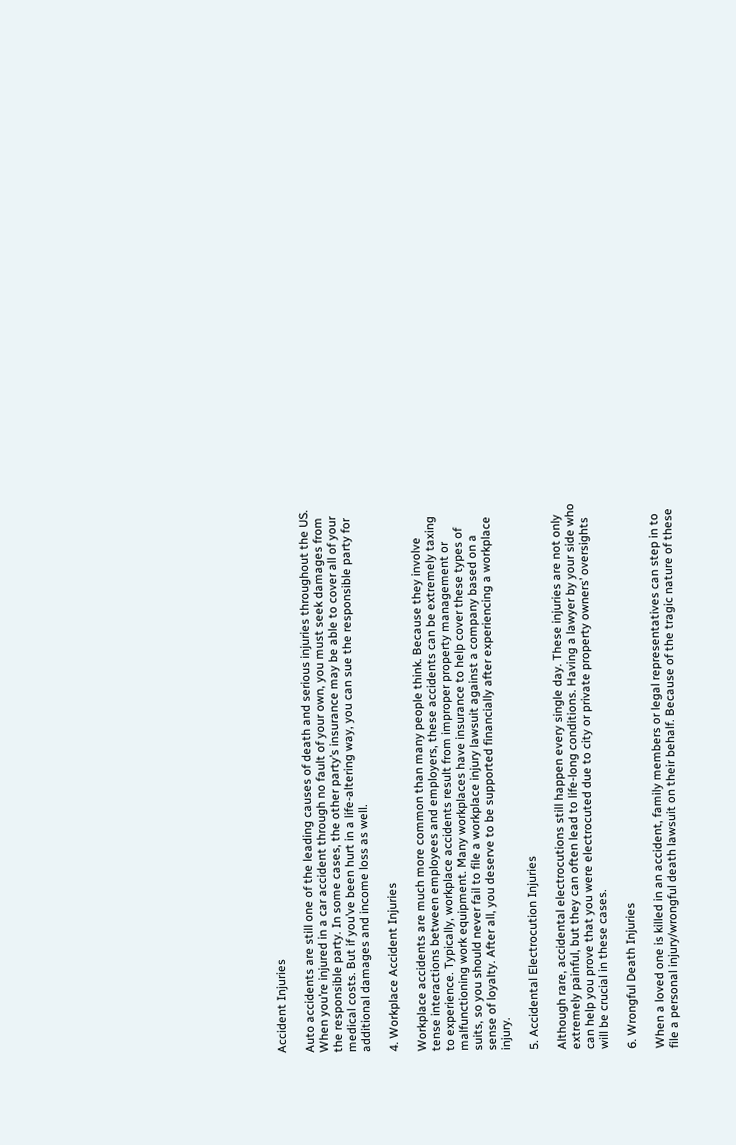Accident Injuries

Auto accidents are still one of the leading causes of death and serious injuries throughout the US. When you’re injured in a car accident through no fault of your own, you must seek damages from the responsible party. In some cases, the other party’s insurance may be able to cover all of your medical costs. But if you’ve been hurt in a life-altering way, you can sue the responsible party for additional damages and income loss as well.

4. Workplace Accident Injuries

Workplace accidents are much more common than many people think. Because they involve tense interactions between employees and employers, these accidents can be extremely taxing to experience. Typically, workplace accidents result from improper property management or malfunctioning work equipment. Many workplaces have insurance to help cover these types of suits, so you should never fail to file a workplace injury lawsuit against a company based on a sense of loyalty. After all, you deserve to be supported financially after experiencing a workplace injury.

5. Accidental Electrocution Injuries

Although rare, accidental electrocutions still happen every single day. These injuries are not only extremely painful, but they can often lead to life-long conditions. Having a lawyer by your side who can help you prove that you were electrocuted due to city or private property owners’ oversights will be crucial in these cases.

6. Wrongful Death Injuries

When a loved one is killed in an accident, family members or legal representatives can step in to file a personal injury/wrongful death lawsuit on their behalf. Because of the tragic nature of these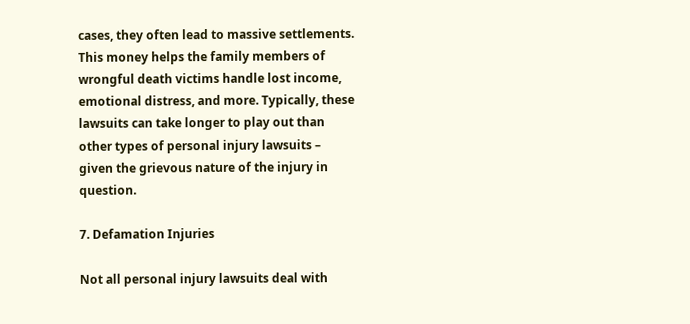cases, they often lead to massive settlements. This money helps the family members of wrongful death victims handle lost income, emotional distress, and more. Typically, these lawsuits can take longer to play out than other types of personal injury lawsuits – given the grievous nature of the injury in question.

7. Defamation Injuries

Not all personal injury lawsuits deal with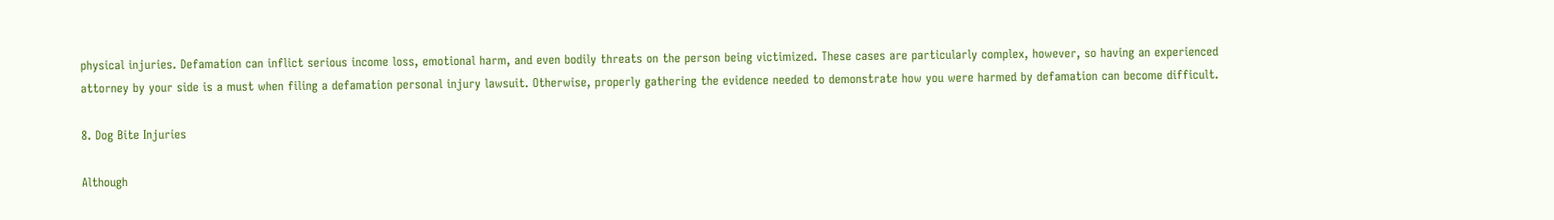physical injuries. Defamation can inflict serious income loss, emotional harm, and even bodily threats on the person being victimized. These cases are particularly complex, however, so having an experienced attorney by your side is a must when filing a defamation personal injury lawsuit. Otherwise, properly gathering the evidence needed to demonstrate how you were harmed by defamation can become difficult.

8. Dog Bite Injuries

Although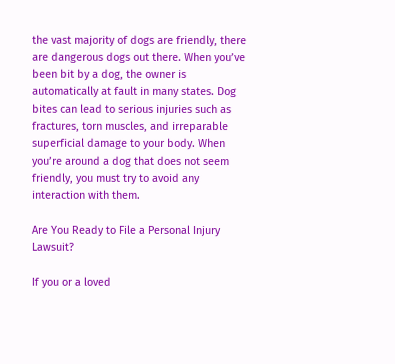the vast majority of dogs are friendly, there are dangerous dogs out there. When you’ve been bit by a dog, the owner is automatically at fault in many states. Dog bites can lead to serious injuries such as fractures, torn muscles, and irreparable superficial damage to your body. When you’re around a dog that does not seem friendly, you must try to avoid any interaction with them.

Are You Ready to File a Personal Injury Lawsuit?

If you or a loved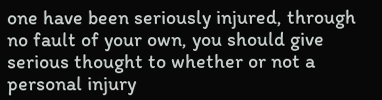one have been seriously injured, through no fault of your own, you should give serious thought to whether or not a personal injury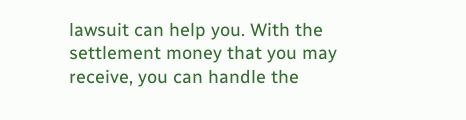lawsuit can help you. With the settlement money that you may receive, you can handle the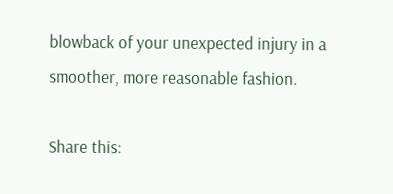blowback of your unexpected injury in a smoother, more reasonable fashion.

Share this: